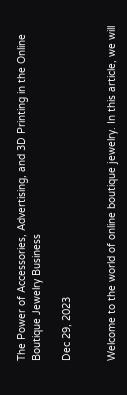The Power of Accessories, Advertising, and 3D Printing in the Online Boutique Jewelry Business

Dec 29, 2023


Welcome to the world of online boutique jewelry. In this article, we will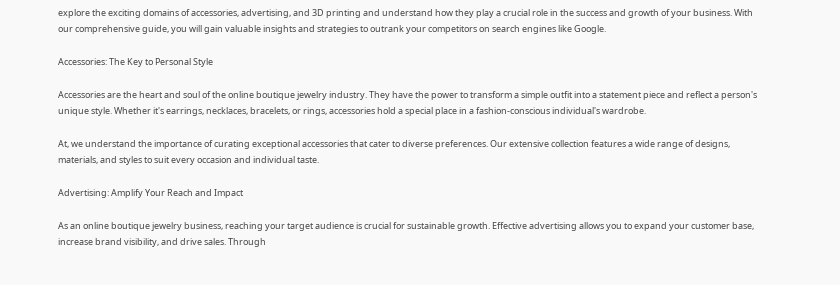explore the exciting domains of accessories, advertising, and 3D printing and understand how they play a crucial role in the success and growth of your business. With our comprehensive guide, you will gain valuable insights and strategies to outrank your competitors on search engines like Google.

Accessories: The Key to Personal Style

Accessories are the heart and soul of the online boutique jewelry industry. They have the power to transform a simple outfit into a statement piece and reflect a person's unique style. Whether it's earrings, necklaces, bracelets, or rings, accessories hold a special place in a fashion-conscious individual's wardrobe.

At, we understand the importance of curating exceptional accessories that cater to diverse preferences. Our extensive collection features a wide range of designs, materials, and styles to suit every occasion and individual taste.

Advertising: Amplify Your Reach and Impact

As an online boutique jewelry business, reaching your target audience is crucial for sustainable growth. Effective advertising allows you to expand your customer base, increase brand visibility, and drive sales. Through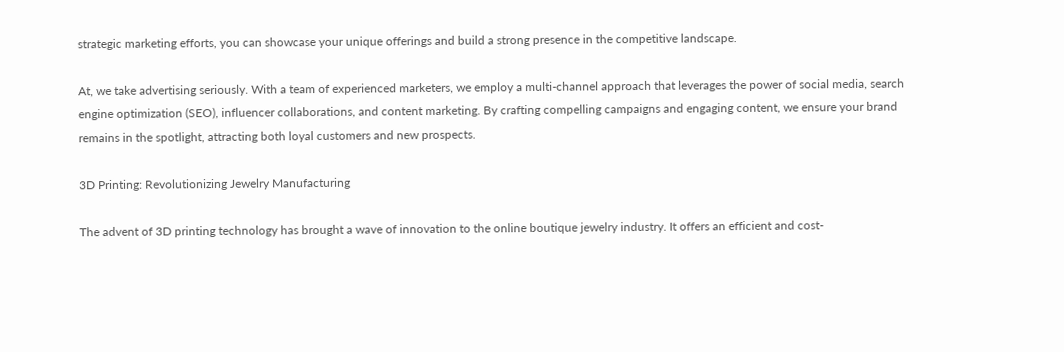strategic marketing efforts, you can showcase your unique offerings and build a strong presence in the competitive landscape.

At, we take advertising seriously. With a team of experienced marketers, we employ a multi-channel approach that leverages the power of social media, search engine optimization (SEO), influencer collaborations, and content marketing. By crafting compelling campaigns and engaging content, we ensure your brand remains in the spotlight, attracting both loyal customers and new prospects.

3D Printing: Revolutionizing Jewelry Manufacturing

The advent of 3D printing technology has brought a wave of innovation to the online boutique jewelry industry. It offers an efficient and cost-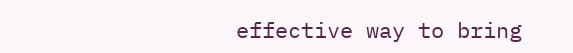effective way to bring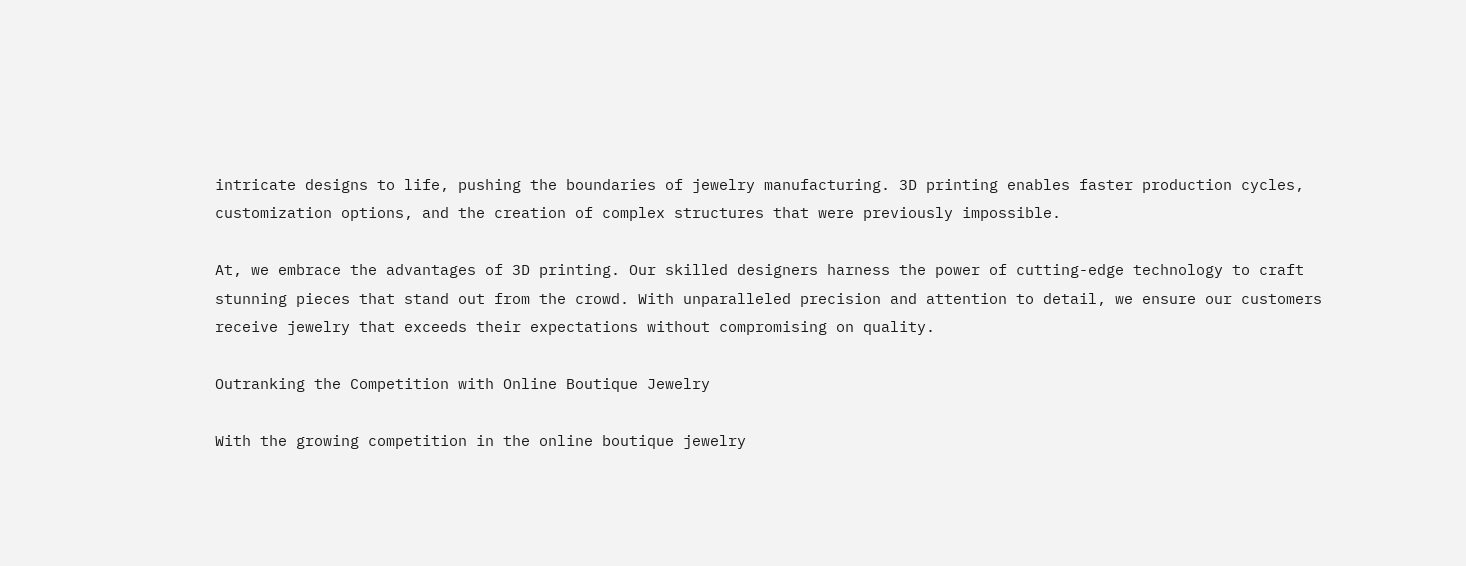intricate designs to life, pushing the boundaries of jewelry manufacturing. 3D printing enables faster production cycles, customization options, and the creation of complex structures that were previously impossible.

At, we embrace the advantages of 3D printing. Our skilled designers harness the power of cutting-edge technology to craft stunning pieces that stand out from the crowd. With unparalleled precision and attention to detail, we ensure our customers receive jewelry that exceeds their expectations without compromising on quality.

Outranking the Competition with Online Boutique Jewelry

With the growing competition in the online boutique jewelry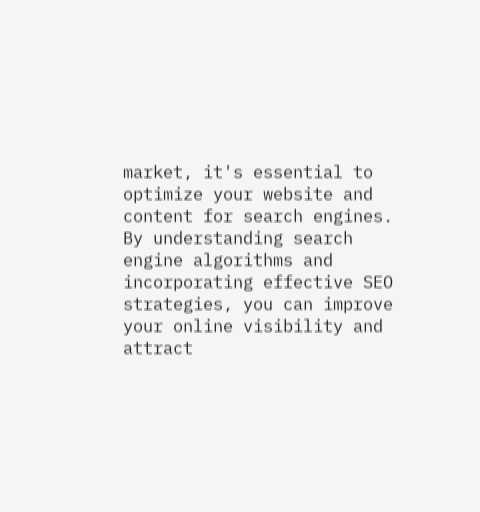market, it's essential to optimize your website and content for search engines. By understanding search engine algorithms and incorporating effective SEO strategies, you can improve your online visibility and attract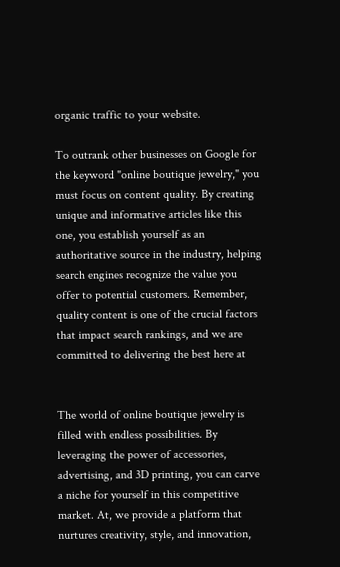organic traffic to your website.

To outrank other businesses on Google for the keyword "online boutique jewelry," you must focus on content quality. By creating unique and informative articles like this one, you establish yourself as an authoritative source in the industry, helping search engines recognize the value you offer to potential customers. Remember, quality content is one of the crucial factors that impact search rankings, and we are committed to delivering the best here at


The world of online boutique jewelry is filled with endless possibilities. By leveraging the power of accessories, advertising, and 3D printing, you can carve a niche for yourself in this competitive market. At, we provide a platform that nurtures creativity, style, and innovation,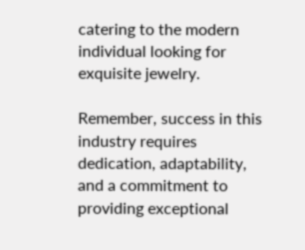catering to the modern individual looking for exquisite jewelry.

Remember, success in this industry requires dedication, adaptability, and a commitment to providing exceptional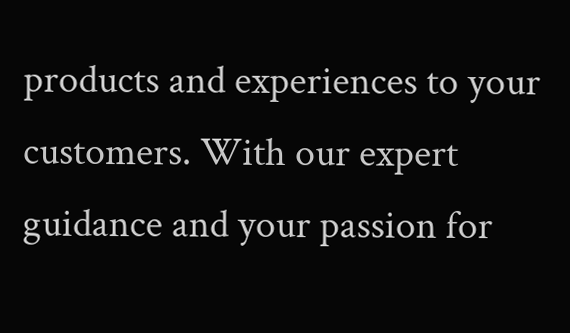products and experiences to your customers. With our expert guidance and your passion for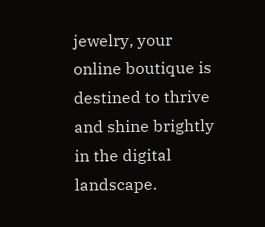jewelry, your online boutique is destined to thrive and shine brightly in the digital landscape.